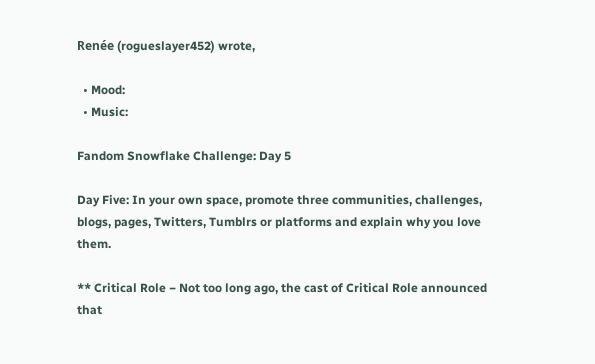Renée (rogueslayer452) wrote,

  • Mood:
  • Music:

Fandom Snowflake Challenge: Day 5

Day Five: In your own space, promote three communities, challenges, blogs, pages, Twitters, Tumblrs or platforms and explain why you love them.

** Critical Role − Not too long ago, the cast of Critical Role announced that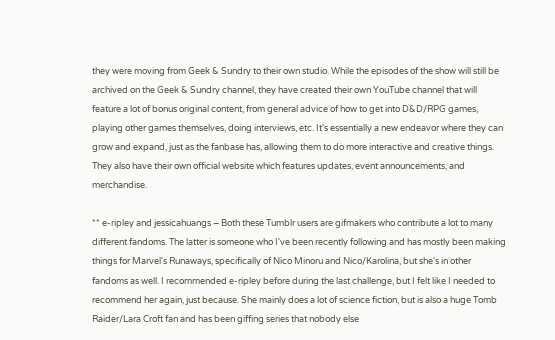they were moving from Geek & Sundry to their own studio. While the episodes of the show will still be archived on the Geek & Sundry channel, they have created their own YouTube channel that will feature a lot of bonus original content, from general advice of how to get into D&D/RPG games, playing other games themselves, doing interviews, etc. It's essentially a new endeavor where they can grow and expand, just as the fanbase has, allowing them to do more interactive and creative things. They also have their own official website which features updates, event announcements, and merchandise.

** e-ripley and jessicahuangs − Both these Tumblr users are gifmakers who contribute a lot to many different fandoms. The latter is someone who I've been recently following and has mostly been making things for Marvel's Runaways, specifically of Nico Minoru and Nico/Karolina, but she's in other fandoms as well. I recommended e-ripley before during the last challenge, but I felt like I needed to recommend her again, just because. She mainly does a lot of science fiction, but is also a huge Tomb Raider/Lara Croft fan and has been giffing series that nobody else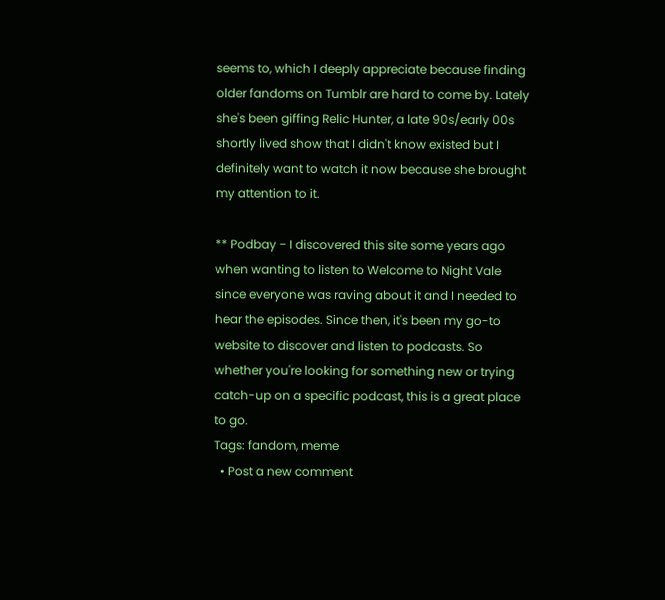seems to, which I deeply appreciate because finding older fandoms on Tumblr are hard to come by. Lately she's been giffing Relic Hunter, a late 90s/early 00s shortly lived show that I didn't know existed but I definitely want to watch it now because she brought my attention to it.

** Podbay − I discovered this site some years ago when wanting to listen to Welcome to Night Vale since everyone was raving about it and I needed to hear the episodes. Since then, it's been my go-to website to discover and listen to podcasts. So whether you're looking for something new or trying catch-up on a specific podcast, this is a great place to go.
Tags: fandom, meme
  • Post a new comment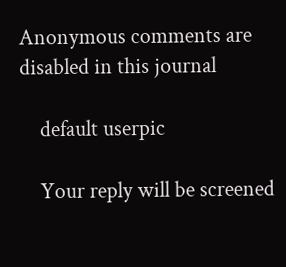Anonymous comments are disabled in this journal

    default userpic

    Your reply will be screened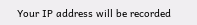Your IP address will be recorded